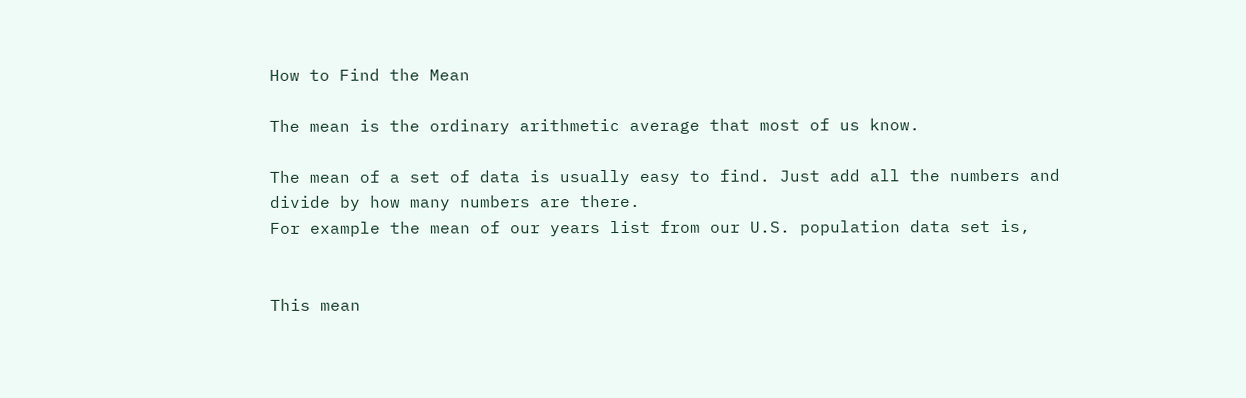How to Find the Mean

The mean is the ordinary arithmetic average that most of us know.

The mean of a set of data is usually easy to find. Just add all the numbers and divide by how many numbers are there.
For example the mean of our years list from our U.S. population data set is,


This mean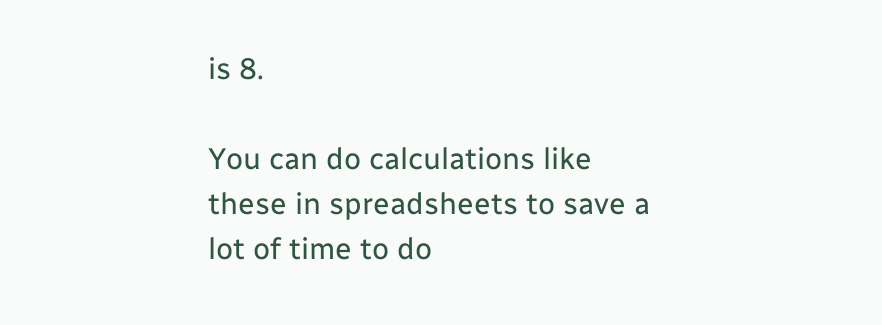is 8.

You can do calculations like these in spreadsheets to save a lot of time to do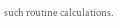such routine calculations.